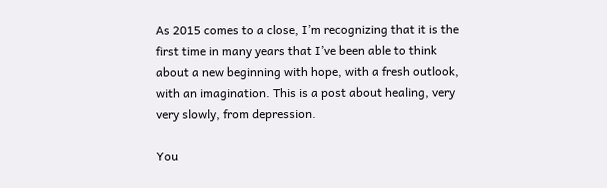As 2015 comes to a close, I’m recognizing that it is the first time in many years that I’ve been able to think about a new beginning with hope, with a fresh outlook, with an imagination. This is a post about healing, very very slowly, from depression.

You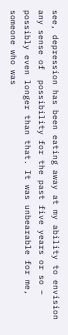see, depression has been eating away at my ability to envision any sense of  possibility for the past five years or so – possibly even longer than that. It was unbearable for me, someone who was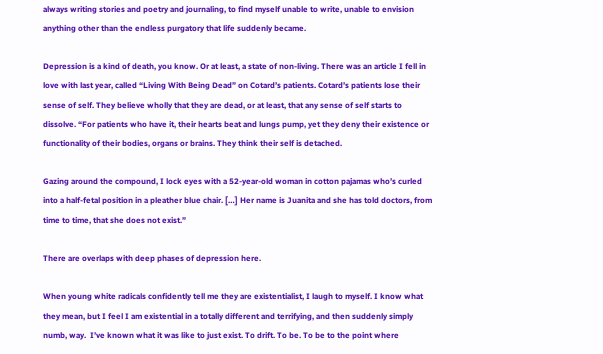always writing stories and poetry and journaling, to find myself unable to write, unable to envision anything other than the endless purgatory that life suddenly became.

Depression is a kind of death, you know. Or at least, a state of non-living. There was an article I fell in love with last year, called “Living With Being Dead” on Cotard’s patients. Cotard’s patients lose their sense of self. They believe wholly that they are dead, or at least, that any sense of self starts to dissolve. “For patients who have it, their hearts beat and lungs pump, yet they deny their existence or functionality of their bodies, organs or brains. They think their self is detached.

Gazing around the compound, I lock eyes with a 52-year-old woman in cotton pajamas who’s curled into a half-fetal position in a pleather blue chair. […] Her name is Juanita and she has told doctors, from time to time, that she does not exist.”

There are overlaps with deep phases of depression here.

When young white radicals confidently tell me they are existentialist, I laugh to myself. I know what they mean, but I feel I am existential in a totally different and terrifying, and then suddenly simply numb, way.  I’ve known what it was like to just exist. To drift. To be. To be to the point where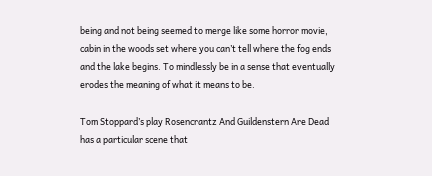being and not being seemed to merge like some horror movie, cabin in the woods set where you can’t tell where the fog ends and the lake begins. To mindlessly be in a sense that eventually erodes the meaning of what it means to be.

Tom Stoppard’s play Rosencrantz And Guildenstern Are Dead has a particular scene that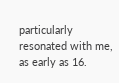particularly resonated with me, as early as 16.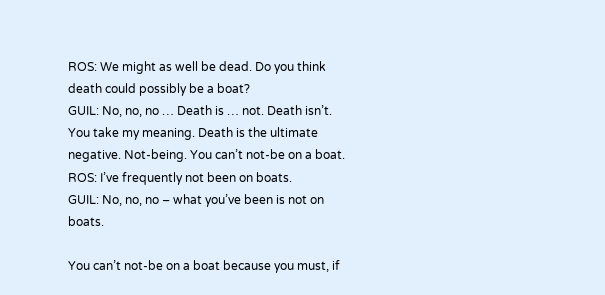ROS: We might as well be dead. Do you think death could possibly be a boat?
GUIL: No, no, no … Death is … not. Death isn’t. You take my meaning. Death is the ultimate negative. Not-being. You can’t not-be on a boat.
ROS: I’ve frequently not been on boats.
GUIL: No, no, no – what you’ve been is not on boats.

You can’t not-be on a boat because you must, if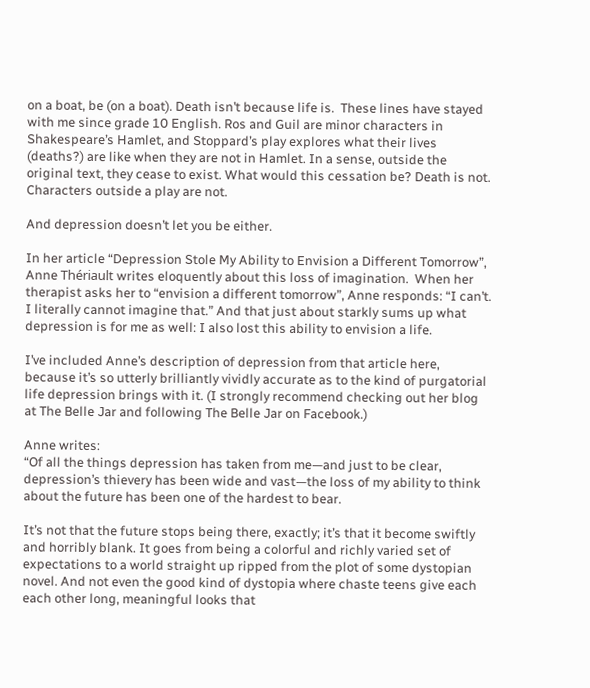on a boat, be (on a boat). Death isn’t because life is.  These lines have stayed with me since grade 10 English. Ros and Guil are minor characters in Shakespeare’s Hamlet, and Stoppard’s play explores what their lives (deaths?) are like when they are not in Hamlet. In a sense, outside the original text, they cease to exist. What would this cessation be? Death is not. Characters outside a play are not.

And depression doesn’t let you be either.

In her article “Depression Stole My Ability to Envision a Different Tomorrow”, Anne Thériault writes eloquently about this loss of imagination.  When her therapist asks her to “envision a different tomorrow”, Anne responds: “I can’t. I literally cannot imagine that.” And that just about starkly sums up what depression is for me as well: I also lost this ability to envision a life.

I’ve included Anne’s description of depression from that article here, because it’s so utterly brilliantly vividly accurate as to the kind of purgatorial life depression brings with it. (I strongly recommend checking out her blog at The Belle Jar and following The Belle Jar on Facebook.)

Anne writes:
“Of all the things depression has taken from me—and just to be clear, depression’s thievery has been wide and vast—the loss of my ability to think about the future has been one of the hardest to bear.

It’s not that the future stops being there, exactly; it’s that it become swiftly and horribly blank. It goes from being a colorful and richly varied set of expectations to a world straight up ripped from the plot of some dystopian novel. And not even the good kind of dystopia where chaste teens give each each other long, meaningful looks that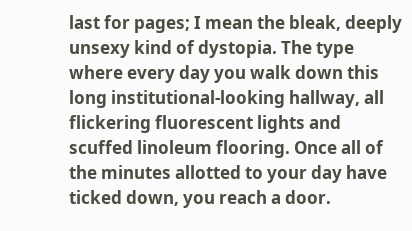last for pages; I mean the bleak, deeply unsexy kind of dystopia. The type where every day you walk down this long institutional-looking hallway, all flickering fluorescent lights and scuffed linoleum flooring. Once all of the minutes allotted to your day have ticked down, you reach a door.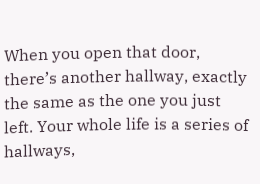When you open that door, there’s another hallway, exactly the same as the one you just left. Your whole life is a series of hallways,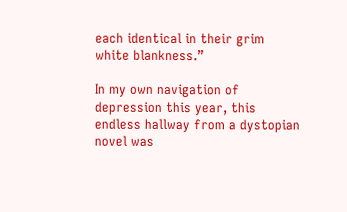each identical in their grim white blankness.”

In my own navigation of depression this year, this endless hallway from a dystopian novel was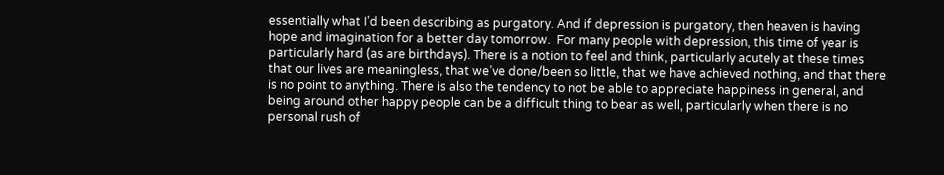essentially what I’d been describing as purgatory. And if depression is purgatory, then heaven is having hope and imagination for a better day tomorrow.  For many people with depression, this time of year is particularly hard (as are birthdays). There is a notion to feel and think, particularly acutely at these times that our lives are meaningless, that we’ve done/been so little, that we have achieved nothing, and that there is no point to anything. There is also the tendency to not be able to appreciate happiness in general, and being around other happy people can be a difficult thing to bear as well, particularly when there is no personal rush of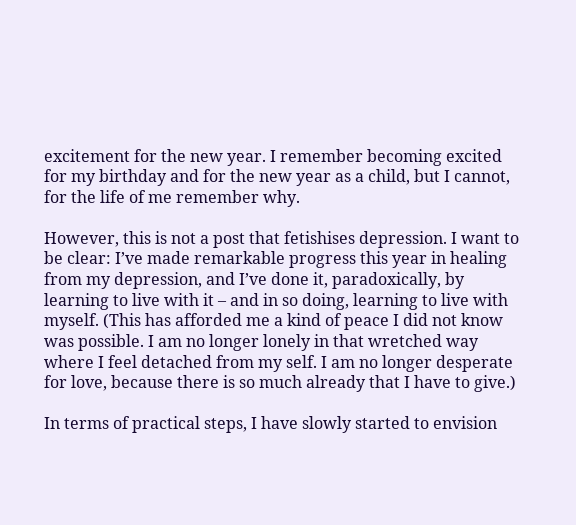excitement for the new year. I remember becoming excited for my birthday and for the new year as a child, but I cannot, for the life of me remember why.

However, this is not a post that fetishises depression. I want to be clear: I’ve made remarkable progress this year in healing from my depression, and I’ve done it, paradoxically, by learning to live with it – and in so doing, learning to live with myself. (This has afforded me a kind of peace I did not know was possible. I am no longer lonely in that wretched way where I feel detached from my self. I am no longer desperate for love, because there is so much already that I have to give.)

In terms of practical steps, I have slowly started to envision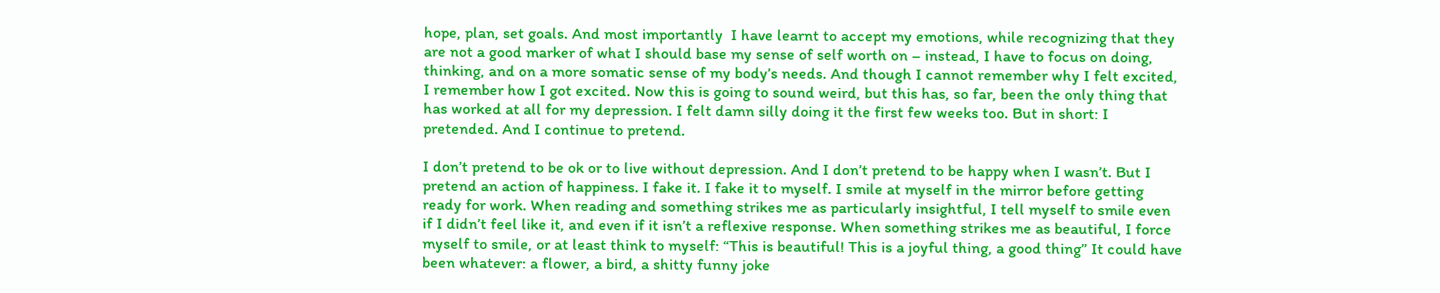hope, plan, set goals. And most importantly  I have learnt to accept my emotions, while recognizing that they are not a good marker of what I should base my sense of self worth on – instead, I have to focus on doing, thinking, and on a more somatic sense of my body’s needs. And though I cannot remember why I felt excited, I remember how I got excited. Now this is going to sound weird, but this has, so far, been the only thing that has worked at all for my depression. I felt damn silly doing it the first few weeks too. But in short: I pretended. And I continue to pretend.

I don’t pretend to be ok or to live without depression. And I don’t pretend to be happy when I wasn’t. But I pretend an action of happiness. I fake it. I fake it to myself. I smile at myself in the mirror before getting ready for work. When reading and something strikes me as particularly insightful, I tell myself to smile even if I didn’t feel like it, and even if it isn’t a reflexive response. When something strikes me as beautiful, I force myself to smile, or at least think to myself: “This is beautiful! This is a joyful thing, a good thing” It could have been whatever: a flower, a bird, a shitty funny joke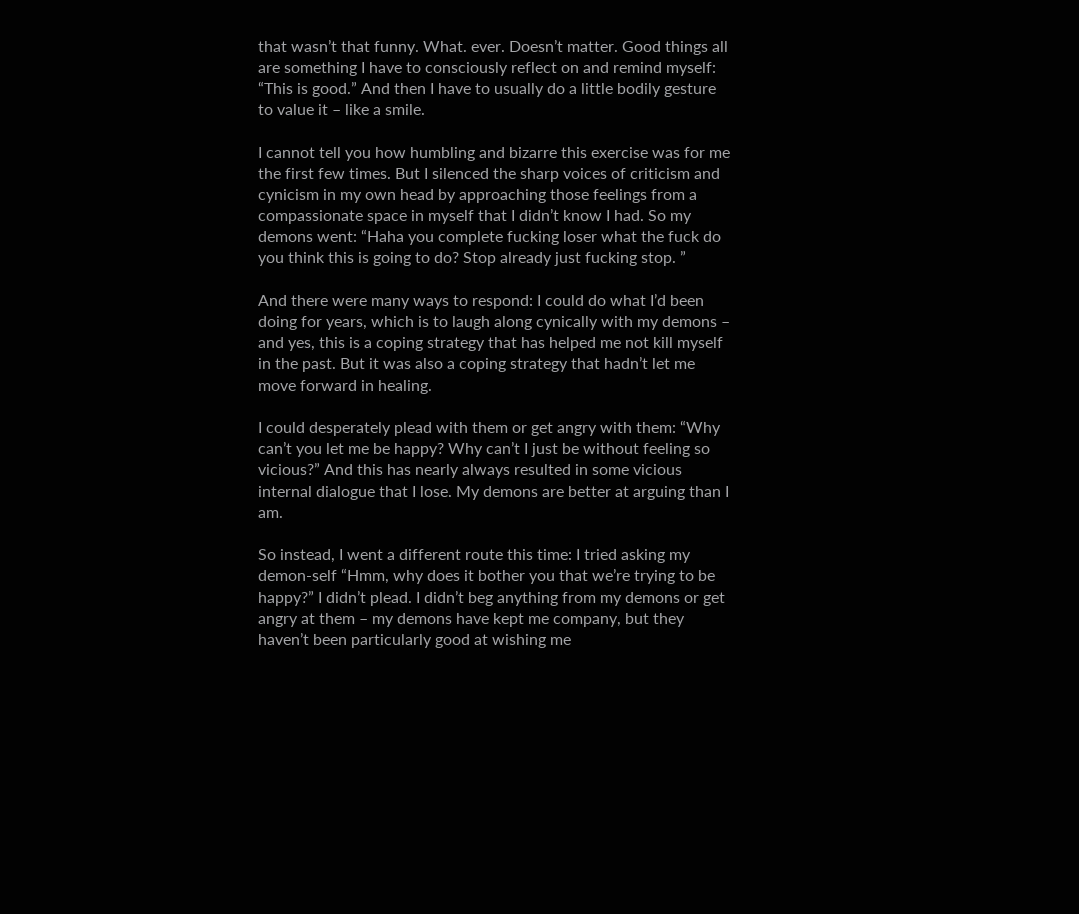that wasn’t that funny. What. ever. Doesn’t matter. Good things all are something I have to consciously reflect on and remind myself: “This is good.” And then I have to usually do a little bodily gesture to value it – like a smile.

I cannot tell you how humbling and bizarre this exercise was for me the first few times. But I silenced the sharp voices of criticism and cynicism in my own head by approaching those feelings from a compassionate space in myself that I didn’t know I had. So my demons went: “Haha you complete fucking loser what the fuck do you think this is going to do? Stop already just fucking stop. ”

And there were many ways to respond: I could do what I’d been doing for years, which is to laugh along cynically with my demons – and yes, this is a coping strategy that has helped me not kill myself in the past. But it was also a coping strategy that hadn’t let me move forward in healing.

I could desperately plead with them or get angry with them: “Why can’t you let me be happy? Why can’t I just be without feeling so vicious?” And this has nearly always resulted in some vicious internal dialogue that I lose. My demons are better at arguing than I am.

So instead, I went a different route this time: I tried asking my demon-self “Hmm, why does it bother you that we’re trying to be happy?” I didn’t plead. I didn’t beg anything from my demons or get angry at them – my demons have kept me company, but they haven’t been particularly good at wishing me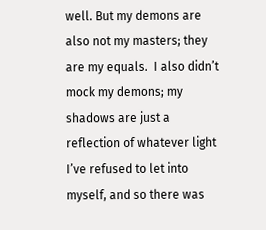well. But my demons are also not my masters; they are my equals.  I also didn’t mock my demons; my shadows are just a reflection of whatever light I’ve refused to let into myself, and so there was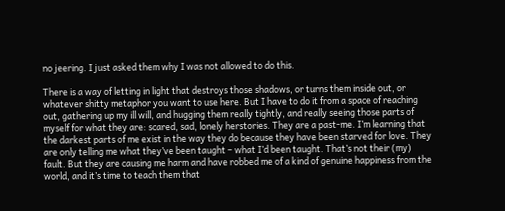no jeering. I just asked them why I was not allowed to do this.

There is a way of letting in light that destroys those shadows, or turns them inside out, or whatever shitty metaphor you want to use here. But I have to do it from a space of reaching out, gathering up my ill will, and hugging them really tightly, and really seeing those parts of myself for what they are: scared, sad, lonely herstories. They are a past-me. I’m learning that the darkest parts of me exist in the way they do because they have been starved for love. They are only telling me what they’ve been taught – what I’d been taught. That’s not their (my) fault. But they are causing me harm and have robbed me of a kind of genuine happiness from the world, and it’s time to teach them that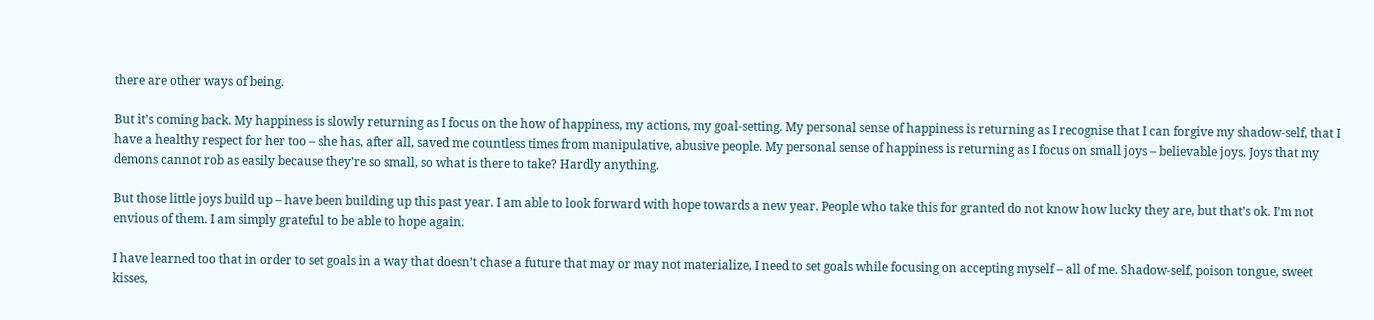there are other ways of being.

But it’s coming back. My happiness is slowly returning as I focus on the how of happiness, my actions, my goal-setting. My personal sense of happiness is returning as I recognise that I can forgive my shadow-self, that I have a healthy respect for her too – she has, after all, saved me countless times from manipulative, abusive people. My personal sense of happiness is returning as I focus on small joys – believable joys. Joys that my demons cannot rob as easily because they’re so small, so what is there to take? Hardly anything.

But those little joys build up – have been building up this past year. I am able to look forward with hope towards a new year. People who take this for granted do not know how lucky they are, but that’s ok. I’m not envious of them. I am simply grateful to be able to hope again.

I have learned too that in order to set goals in a way that doesn’t chase a future that may or may not materialize, I need to set goals while focusing on accepting myself – all of me. Shadow-self, poison tongue, sweet kisses,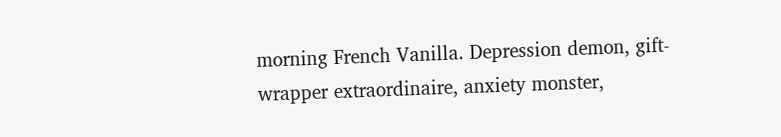morning French Vanilla. Depression demon, gift-wrapper extraordinaire, anxiety monster,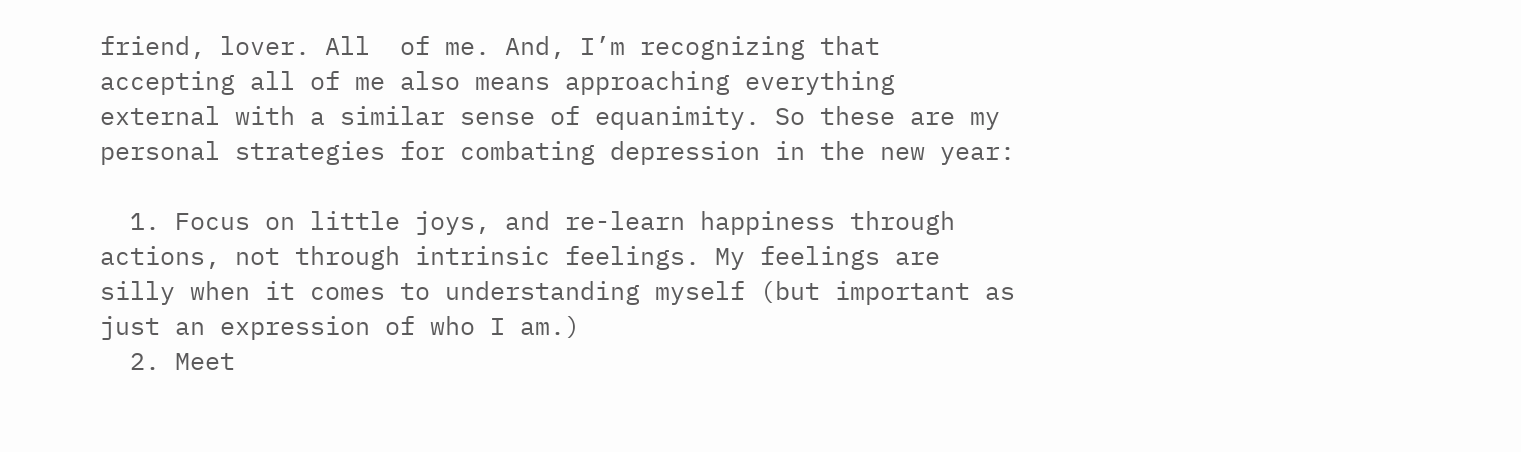friend, lover. All  of me. And, I’m recognizing that accepting all of me also means approaching everything external with a similar sense of equanimity. So these are my personal strategies for combating depression in the new year:

  1. Focus on little joys, and re-learn happiness through actions, not through intrinsic feelings. My feelings are silly when it comes to understanding myself (but important as just an expression of who I am.)
  2. Meet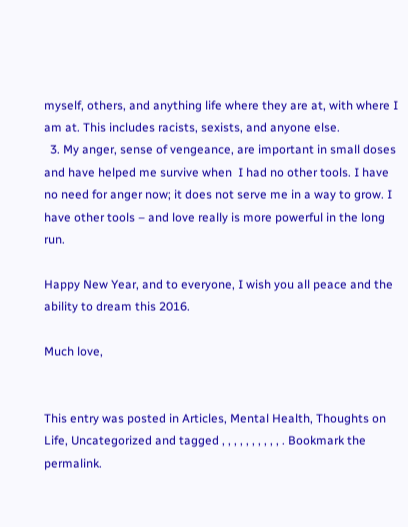myself, others, and anything life where they are at, with where I am at. This includes racists, sexists, and anyone else.
  3. My anger, sense of vengeance, are important in small doses and have helped me survive when  I had no other tools. I have no need for anger now; it does not serve me in a way to grow. I have other tools – and love really is more powerful in the long run.

Happy New Year, and to everyone, I wish you all peace and the ability to dream this 2016.

Much love,


This entry was posted in Articles, Mental Health, Thoughts on Life, Uncategorized and tagged , , , , , , , , , , . Bookmark the permalink.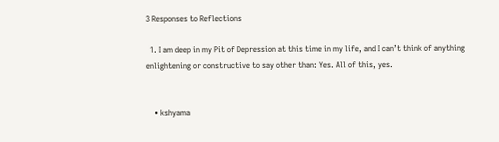3 Responses to Reflections

  1. I am deep in my Pit of Depression at this time in my life, and I can’t think of anything enlightening or constructive to say other than: Yes. All of this, yes.


    • kshyama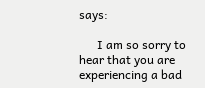says:

      I am so sorry to hear that you are experiencing a bad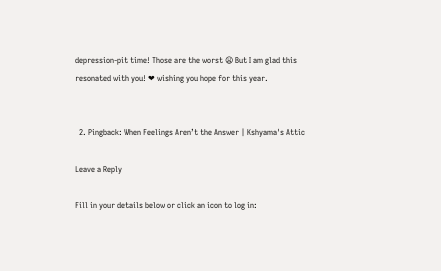depression-pit time! Those are the worst 😦 But I am glad this resonated with you! ❤ wishing you hope for this year.


  2. Pingback: When Feelings Aren’t the Answer | Kshyama's Attic

Leave a Reply

Fill in your details below or click an icon to log in: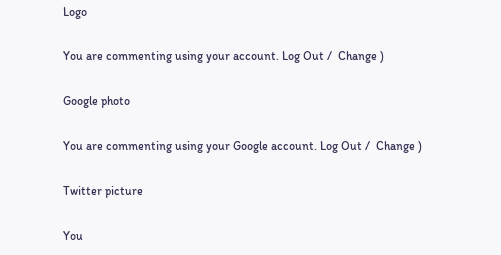Logo

You are commenting using your account. Log Out /  Change )

Google photo

You are commenting using your Google account. Log Out /  Change )

Twitter picture

You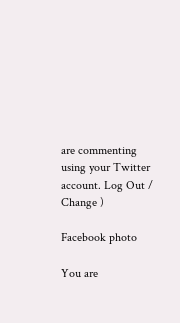are commenting using your Twitter account. Log Out /  Change )

Facebook photo

You are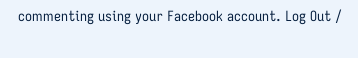commenting using your Facebook account. Log Out /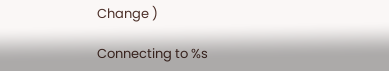Change )

Connecting to %s